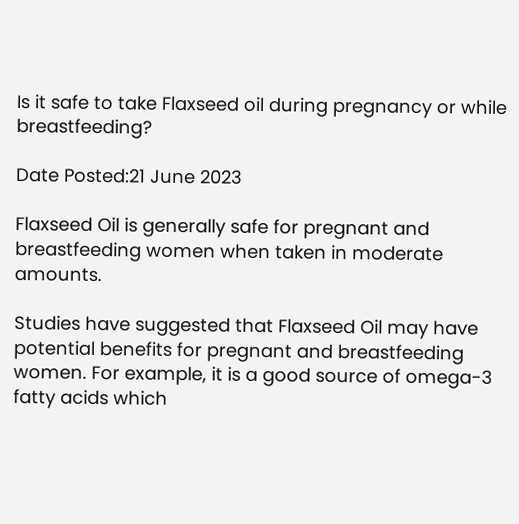Is it safe to take Flaxseed oil during pregnancy or while breastfeeding?

Date Posted:21 June 2023

Flaxseed Oil is generally safe for pregnant and breastfeeding women when taken in moderate amounts.

Studies have suggested that Flaxseed Oil may have potential benefits for pregnant and breastfeeding women. For example, it is a good source of omega-3 fatty acids which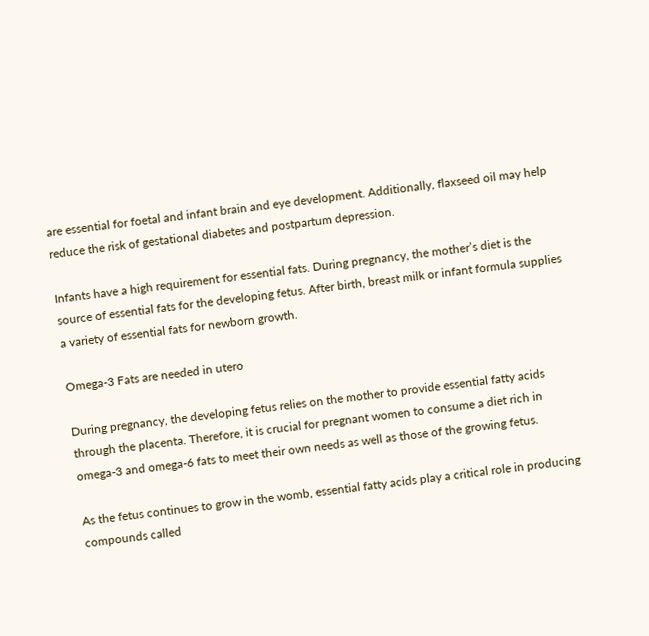are essential for foetal and infant brain and eye development. Additionally, flaxseed oil may help reduce the risk of gestational diabetes and postpartum depression.

Infants have a high requirement for essential fats. During pregnancy, the mother’s diet is the source of essential fats for the developing fetus. After birth, breast milk or infant formula supplies a variety of essential fats for newborn growth.

Omega-3 Fats are needed in utero

During pregnancy, the developing fetus relies on the mother to provide essential fatty acids through the placenta. Therefore, it is crucial for pregnant women to consume a diet rich in omega-3 and omega-6 fats to meet their own needs as well as those of the growing fetus.

As the fetus continues to grow in the womb, essential fatty acids play a critical role in producing compounds called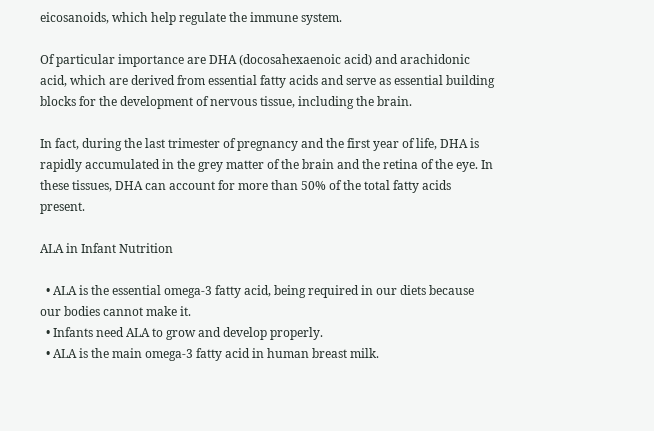eicosanoids, which help regulate the immune system.

Of particular importance are DHA (docosahexaenoic acid) and arachidonic acid, which are derived from essential fatty acids and serve as essential building blocks for the development of nervous tissue, including the brain.

In fact, during the last trimester of pregnancy and the first year of life, DHA is rapidly accumulated in the grey matter of the brain and the retina of the eye. In these tissues, DHA can account for more than 50% of the total fatty acids present.

ALA in Infant Nutrition

  • ALA is the essential omega-3 fatty acid, being required in our diets because our bodies cannot make it.
  • Infants need ALA to grow and develop properly.
  • ALA is the main omega-3 fatty acid in human breast milk.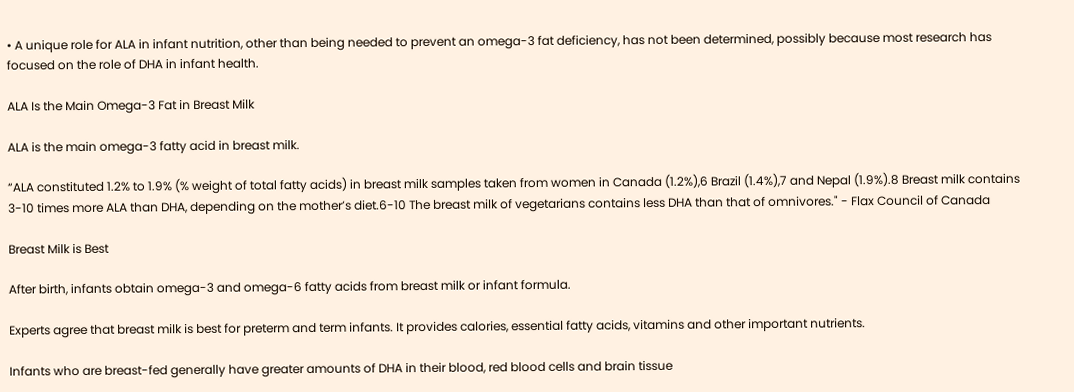• A unique role for ALA in infant nutrition, other than being needed to prevent an omega-3 fat deficiency, has not been determined, possibly because most research has focused on the role of DHA in infant health.

ALA Is the Main Omega-3 Fat in Breast Milk

ALA is the main omega-3 fatty acid in breast milk.

“ALA constituted 1.2% to 1.9% (% weight of total fatty acids) in breast milk samples taken from women in Canada (1.2%),6 Brazil (1.4%),7 and Nepal (1.9%).8 Breast milk contains 3-10 times more ALA than DHA, depending on the mother’s diet.6-10 The breast milk of vegetarians contains less DHA than that of omnivores." - Flax Council of Canada

Breast Milk is Best

After birth, infants obtain omega-3 and omega-6 fatty acids from breast milk or infant formula.

Experts agree that breast milk is best for preterm and term infants. It provides calories, essential fatty acids, vitamins and other important nutrients.

Infants who are breast-fed generally have greater amounts of DHA in their blood, red blood cells and brain tissue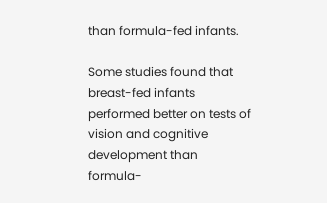than formula-fed infants.

Some studies found that breast-fed infants performed better on tests of vision and cognitive development than formula-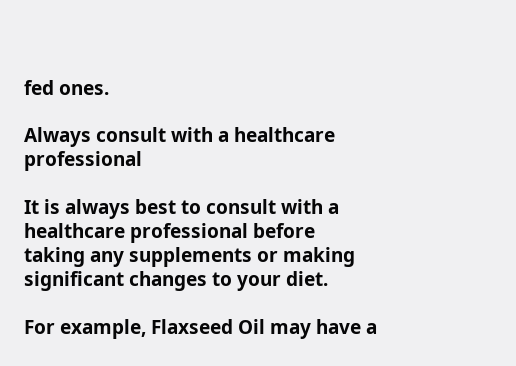fed ones.

Always consult with a healthcare professional

It is always best to consult with a healthcare professional before taking any supplements or making significant changes to your diet.

For example, Flaxseed Oil may have a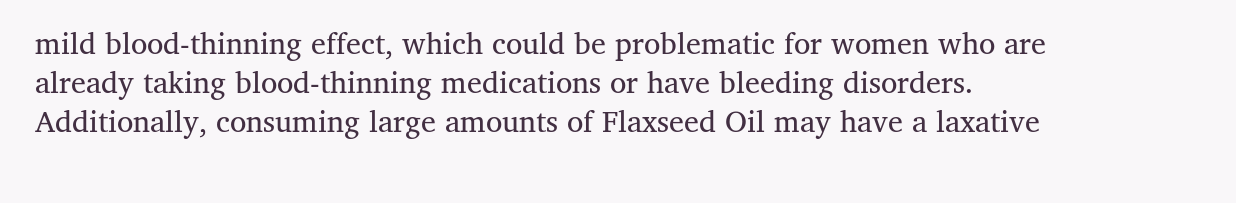mild blood-thinning effect, which could be problematic for women who are already taking blood-thinning medications or have bleeding disorders. Additionally, consuming large amounts of Flaxseed Oil may have a laxative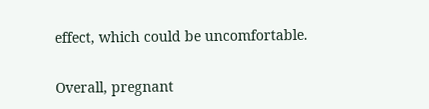effect, which could be uncomfortable.

Overall, pregnant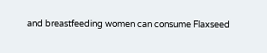and breastfeeding women can consume Flaxseed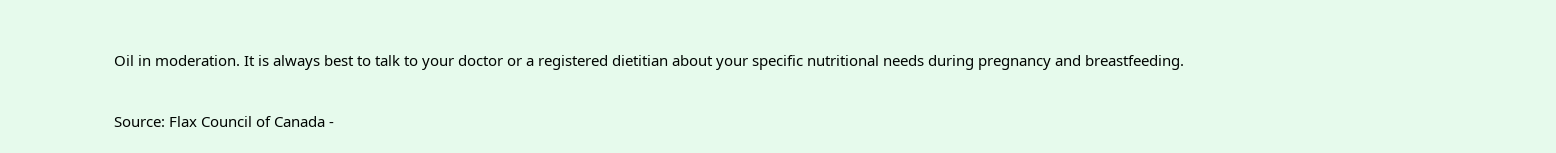Oil in moderation. It is always best to talk to your doctor or a registered dietitian about your specific nutritional needs during pregnancy and breastfeeding.

Source: Flax Council of Canada -